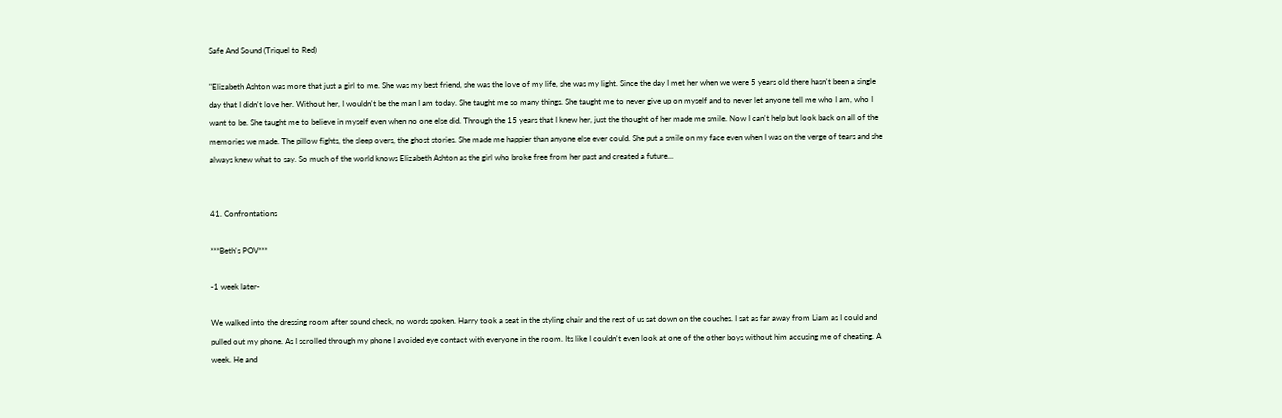Safe And Sound (Triquel to Red)

"Elizabeth Ashton was more that just a girl to me. She was my best friend, she was the love of my life, she was my light. Since the day I met her when we were 5 years old there hasn't been a single day that I didn't love her. Without her, I wouldn't be the man I am today. She taught me so many things. She taught me to never give up on myself and to never let anyone tell me who I am, who I want to be. She taught me to believe in myself even when no one else did. Through the 15 years that I knew her, just the thought of her made me smile. Now I can't help but look back on all of the memories we made. The pillow fights, the sleep overs, the ghost stories. She made me happier than anyone else ever could. She put a smile on my face even when I was on the verge of tears and she always knew what to say. So much of the world knows Elizabeth Ashton as the girl who broke free from her past and created a future...


41. Confrontations

***Beth's POV***

-1 week later-

We walked into the dressing room after sound check, no words spoken. Harry took a seat in the styling chair and the rest of us sat down on the couches. I sat as far away from Liam as I could and pulled out my phone. As I scrolled through my phone I avoided eye contact with everyone in the room. Its like I couldn't even look at one of the other boys without him accusing me of cheating. A week. He and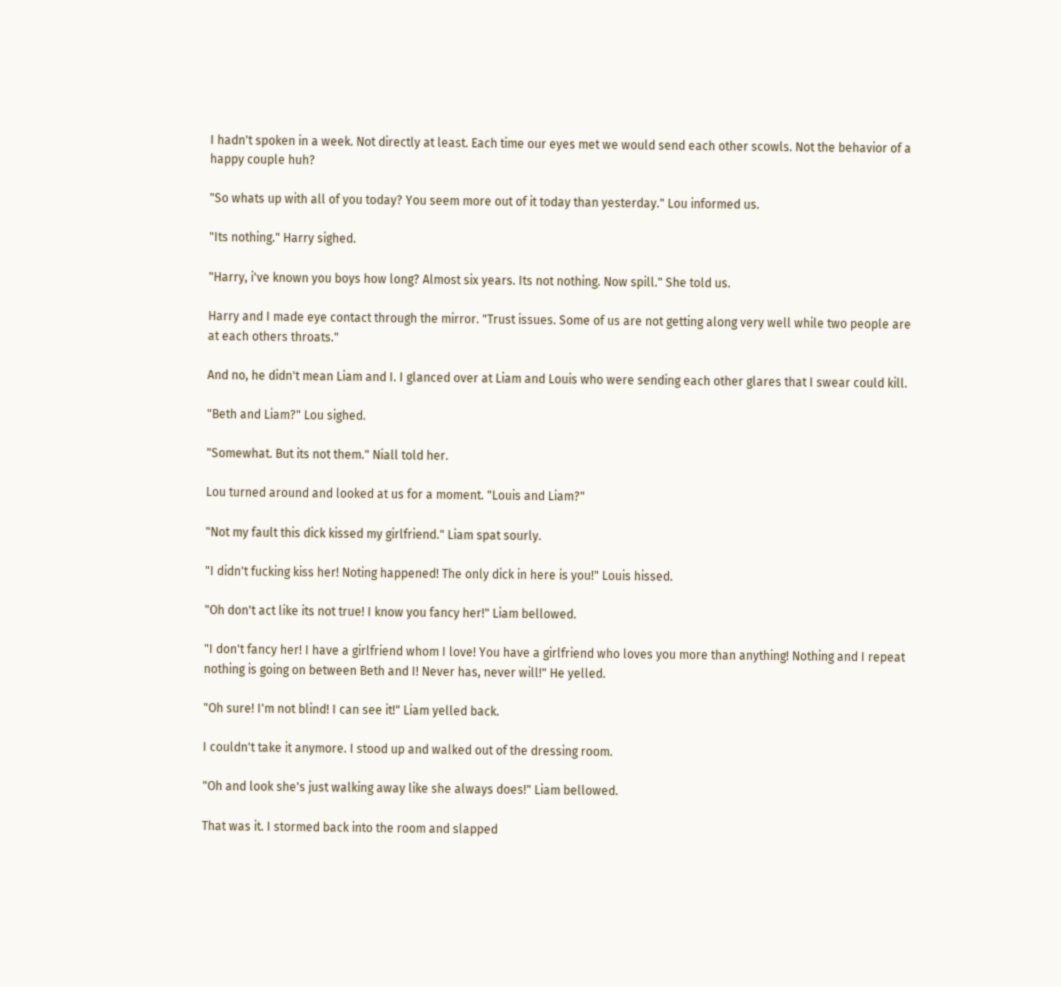I hadn't spoken in a week. Not directly at least. Each time our eyes met we would send each other scowls. Not the behavior of a happy couple huh?

"So whats up with all of you today? You seem more out of it today than yesterday." Lou informed us.

"Its nothing." Harry sighed.

"Harry, i've known you boys how long? Almost six years. Its not nothing. Now spill." She told us.

Harry and I made eye contact through the mirror. "Trust issues. Some of us are not getting along very well while two people are at each others throats."

And no, he didn't mean Liam and I. I glanced over at Liam and Louis who were sending each other glares that I swear could kill.

"Beth and Liam?" Lou sighed.

"Somewhat. But its not them." Niall told her.

Lou turned around and looked at us for a moment. "Louis and Liam?"

"Not my fault this dick kissed my girlfriend." Liam spat sourly.

"I didn't fucking kiss her! Noting happened! The only dick in here is you!" Louis hissed.

"Oh don't act like its not true! I know you fancy her!" Liam bellowed.

"I don't fancy her! I have a girlfriend whom I love! You have a girlfriend who loves you more than anything! Nothing and I repeat nothing is going on between Beth and I! Never has, never will!" He yelled.

"Oh sure! I'm not blind! I can see it!" Liam yelled back.

I couldn't take it anymore. I stood up and walked out of the dressing room.

"Oh and look she's just walking away like she always does!" Liam bellowed.

That was it. I stormed back into the room and slapped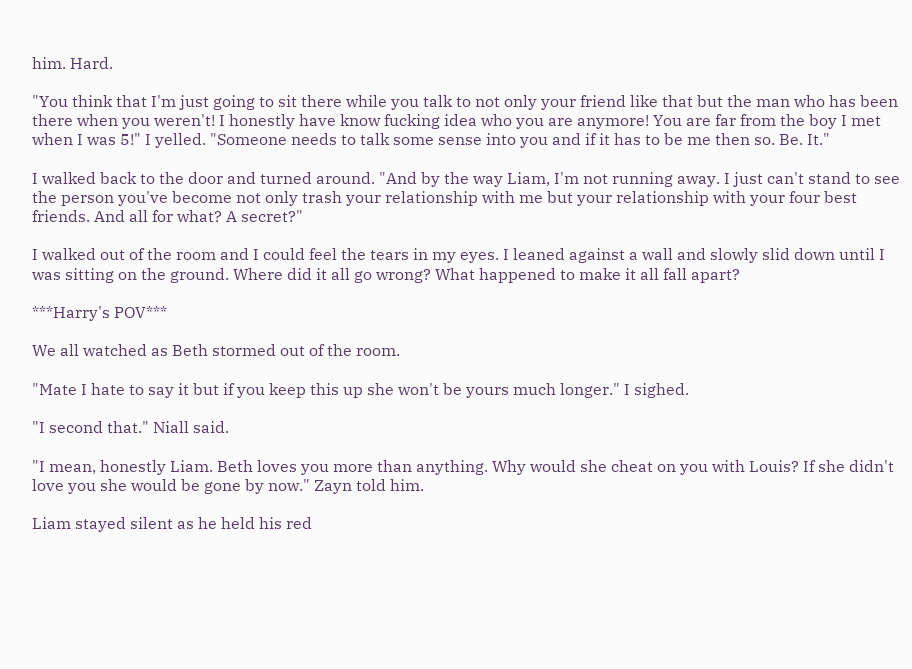him. Hard.

"You think that I'm just going to sit there while you talk to not only your friend like that but the man who has been there when you weren't! I honestly have know fucking idea who you are anymore! You are far from the boy I met when I was 5!" I yelled. "Someone needs to talk some sense into you and if it has to be me then so. Be. It."

I walked back to the door and turned around. "And by the way Liam, I'm not running away. I just can't stand to see the person you've become not only trash your relationship with me but your relationship with your four best friends. And all for what? A secret?"

I walked out of the room and I could feel the tears in my eyes. I leaned against a wall and slowly slid down until I was sitting on the ground. Where did it all go wrong? What happened to make it all fall apart?

***Harry's POV***

We all watched as Beth stormed out of the room.

"Mate I hate to say it but if you keep this up she won't be yours much longer." I sighed.

"I second that." Niall said.

"I mean, honestly Liam. Beth loves you more than anything. Why would she cheat on you with Louis? If she didn't love you she would be gone by now." Zayn told him.

Liam stayed silent as he held his red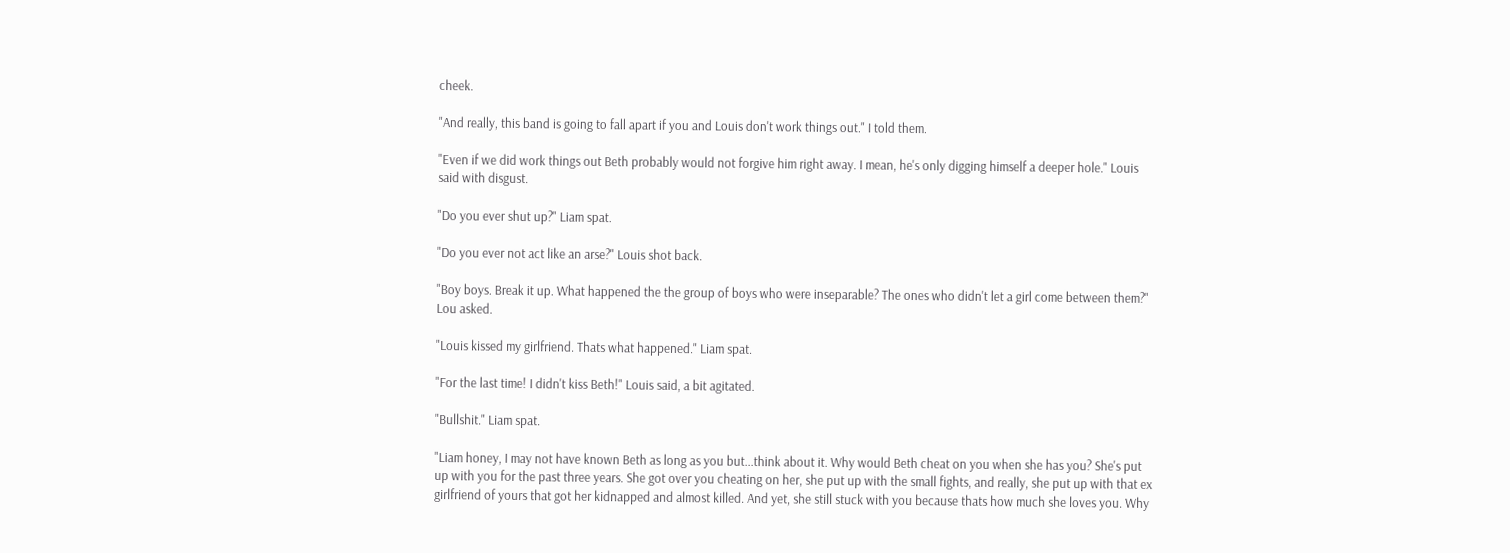cheek.

"And really, this band is going to fall apart if you and Louis don't work things out." I told them.

"Even if we did work things out Beth probably would not forgive him right away. I mean, he's only digging himself a deeper hole." Louis said with disgust.

"Do you ever shut up?" Liam spat.

"Do you ever not act like an arse?" Louis shot back.

"Boy boys. Break it up. What happened the the group of boys who were inseparable? The ones who didn't let a girl come between them?" Lou asked.

"Louis kissed my girlfriend. Thats what happened." Liam spat.

"For the last time! I didn't kiss Beth!" Louis said, a bit agitated.

"Bullshit." Liam spat.

"Liam honey, I may not have known Beth as long as you but...think about it. Why would Beth cheat on you when she has you? She's put up with you for the past three years. She got over you cheating on her, she put up with the small fights, and really, she put up with that ex girlfriend of yours that got her kidnapped and almost killed. And yet, she still stuck with you because thats how much she loves you. Why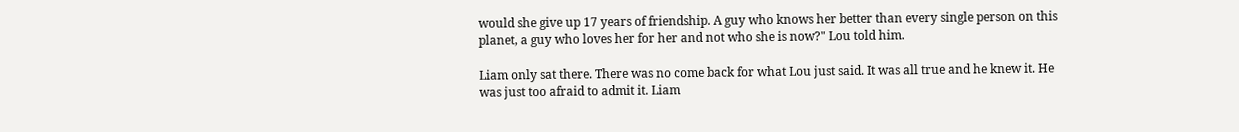would she give up 17 years of friendship. A guy who knows her better than every single person on this planet, a guy who loves her for her and not who she is now?" Lou told him.

Liam only sat there. There was no come back for what Lou just said. It was all true and he knew it. He was just too afraid to admit it. Liam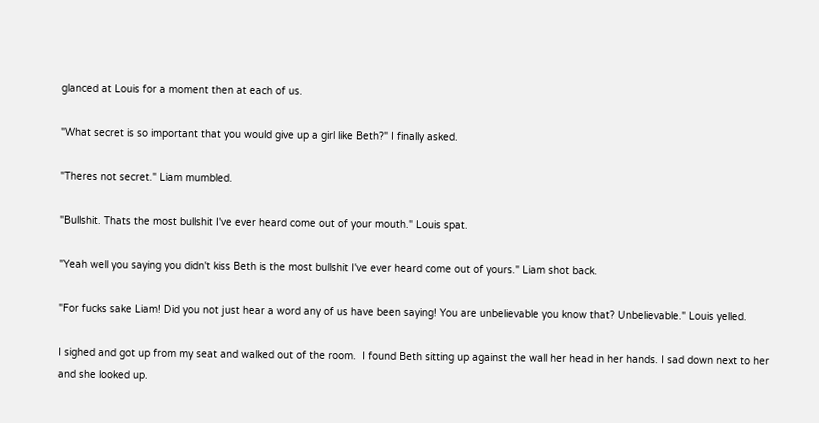glanced at Louis for a moment then at each of us.

"What secret is so important that you would give up a girl like Beth?" I finally asked.

"Theres not secret." Liam mumbled.

"Bullshit. Thats the most bullshit I've ever heard come out of your mouth." Louis spat.

"Yeah well you saying you didn't kiss Beth is the most bullshit I've ever heard come out of yours." Liam shot back.

"For fucks sake Liam! Did you not just hear a word any of us have been saying! You are unbelievable you know that? Unbelievable." Louis yelled.

I sighed and got up from my seat and walked out of the room.  I found Beth sitting up against the wall her head in her hands. I sad down next to her and she looked up.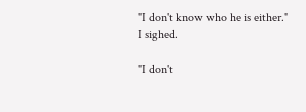"I don't know who he is either." I sighed.

"I don't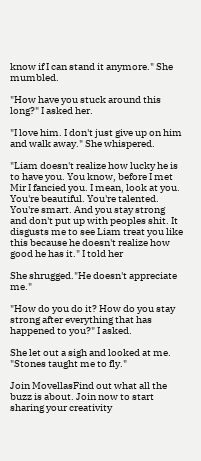know if I can stand it anymore." She mumbled.

"How have you stuck around this long?" I asked her.

"I love him. I don't just give up on him and walk away." She whispered.

"Liam doesn't realize how lucky he is to have you. You know, before I met Mir I fancied you. I mean, look at you. You're beautiful. You're talented. You're smart. And you stay strong and don't put up with peoples shit. It disgusts me to see Liam treat you like this because he doesn't realize how good he has it." I told her

She shrugged."He doesn't appreciate me."

"How do you do it? How do you stay strong after everything that has happened to you?" I asked.

She let out a sigh and looked at me. "Stones taught me to fly."

Join MovellasFind out what all the buzz is about. Join now to start sharing your creativity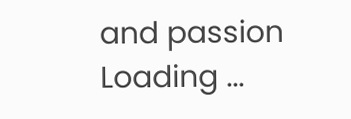and passion
Loading ...